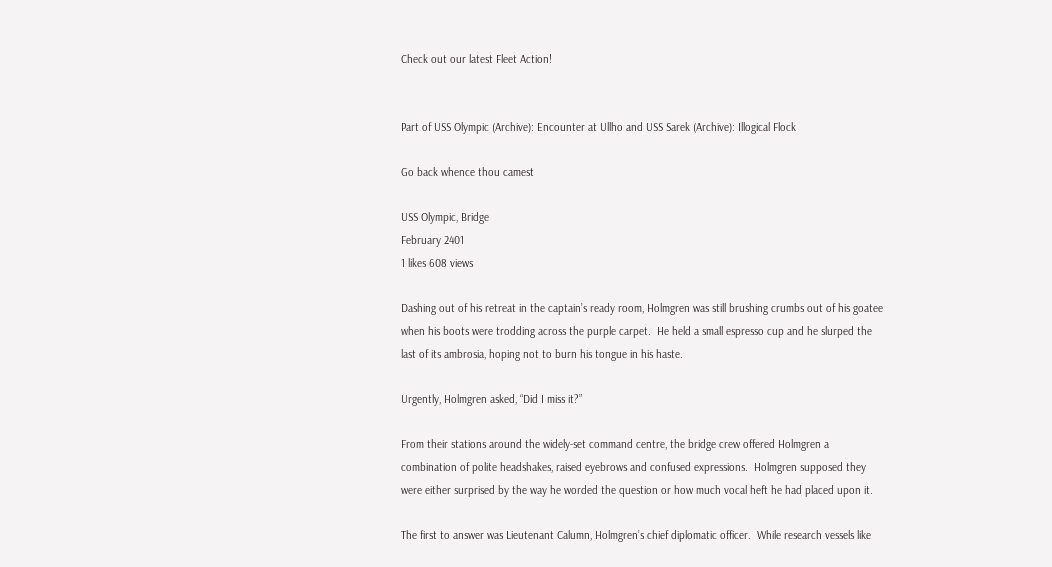Check out our latest Fleet Action!


Part of USS Olympic (Archive): Encounter at Ullho and USS Sarek (Archive): Illogical Flock

Go back whence thou camest

USS Olympic, Bridge
February 2401
1 likes 608 views

Dashing out of his retreat in the captain’s ready room, Holmgren was still brushing crumbs out of his goatee when his boots were trodding across the purple carpet.  He held a small espresso cup and he slurped the last of its ambrosia, hoping not to burn his tongue in his haste.

Urgently, Holmgren asked, “Did I miss it?”

From their stations around the widely-set command centre, the bridge crew offered Holmgren a combination of polite headshakes, raised eyebrows and confused expressions.  Holmgren supposed they were either surprised by the way he worded the question or how much vocal heft he had placed upon it.

The first to answer was Lieutenant Calumn, Holmgren’s chief diplomatic officer.  While research vessels like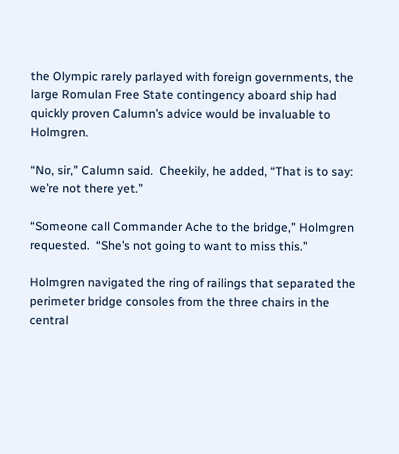the Olympic rarely parlayed with foreign governments, the large Romulan Free State contingency aboard ship had quickly proven Calumn’s advice would be invaluable to Holmgren.

“No, sir,” Calumn said.  Cheekily, he added, “That is to say: we’re not there yet.”

“Someone call Commander Ache to the bridge,” Holmgren requested.  “She’s not going to want to miss this.”

Holmgren navigated the ring of railings that separated the perimeter bridge consoles from the three chairs in the central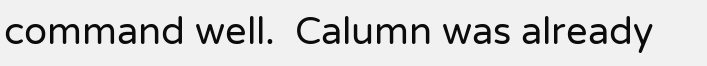command well.  Calumn was already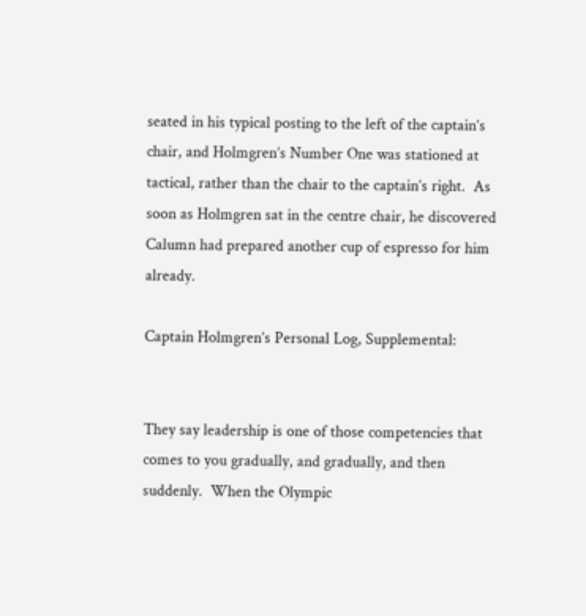seated in his typical posting to the left of the captain’s chair, and Holmgren’s Number One was stationed at tactical, rather than the chair to the captain’s right.  As soon as Holmgren sat in the centre chair, he discovered Calumn had prepared another cup of espresso for him already.

Captain Holmgren’s Personal Log, Supplemental:


They say leadership is one of those competencies that comes to you gradually, and gradually, and then suddenly.  When the Olympic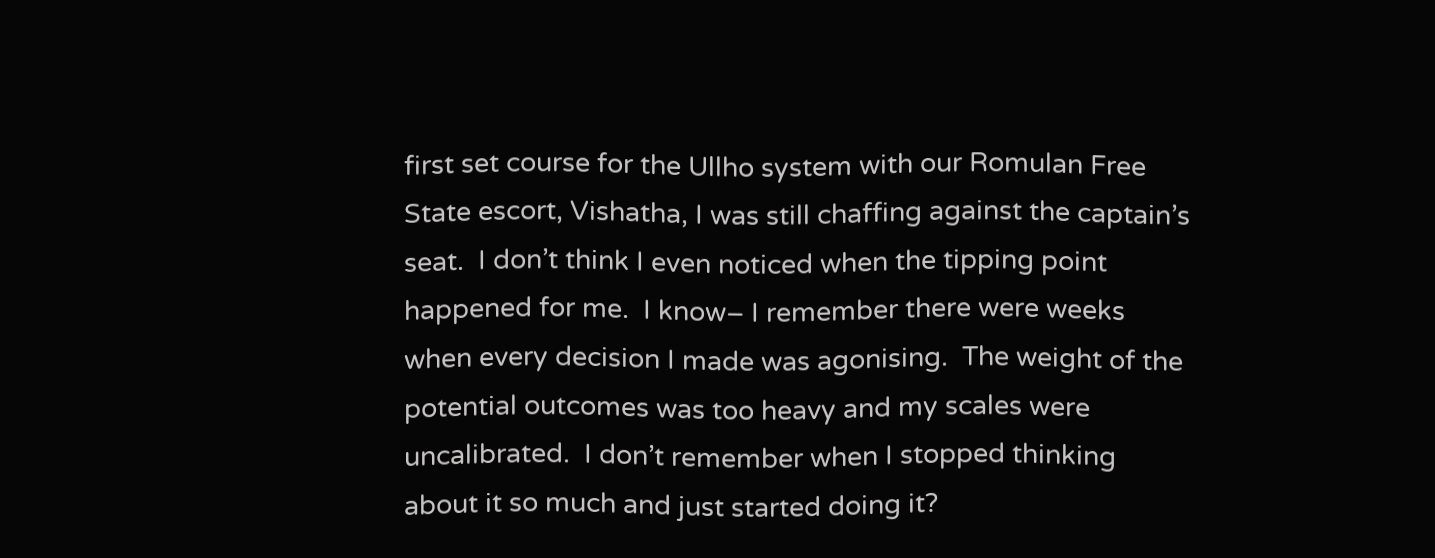first set course for the Ullho system with our Romulan Free State escort, Vishatha, I was still chaffing against the captain’s seat.  I don’t think I even noticed when the tipping point happened for me.  I know– I remember there were weeks when every decision I made was agonising.  The weight of the potential outcomes was too heavy and my scales were uncalibrated.  I don’t remember when I stopped thinking about it so much and just started doing it?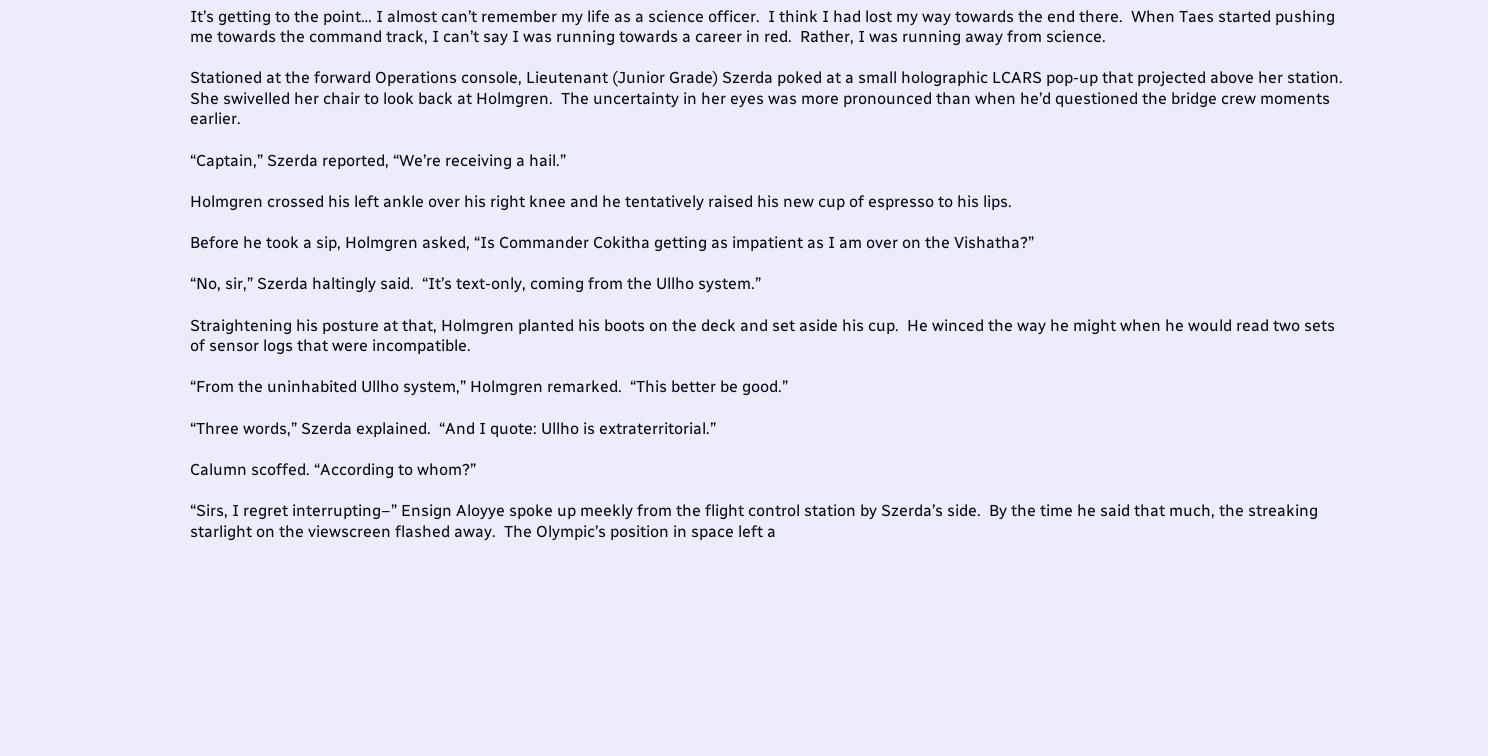It’s getting to the point… I almost can’t remember my life as a science officer.  I think I had lost my way towards the end there.  When Taes started pushing me towards the command track, I can’t say I was running towards a career in red.  Rather, I was running away from science.

Stationed at the forward Operations console, Lieutenant (Junior Grade) Szerda poked at a small holographic LCARS pop-up that projected above her station.  She swivelled her chair to look back at Holmgren.  The uncertainty in her eyes was more pronounced than when he’d questioned the bridge crew moments earlier.

“Captain,” Szerda reported, “We’re receiving a hail.”

Holmgren crossed his left ankle over his right knee and he tentatively raised his new cup of espresso to his lips.

Before he took a sip, Holmgren asked, “Is Commander Cokitha getting as impatient as I am over on the Vishatha?”

“No, sir,” Szerda haltingly said.  “It’s text-only, coming from the Ullho system.”

Straightening his posture at that, Holmgren planted his boots on the deck and set aside his cup.  He winced the way he might when he would read two sets of sensor logs that were incompatible.

“From the uninhabited Ullho system,” Holmgren remarked.  “This better be good.”

“Three words,” Szerda explained.  “And I quote: Ullho is extraterritorial.”

Calumn scoffed. “According to whom?”

“Sirs, I regret interrupting–” Ensign Aloyye spoke up meekly from the flight control station by Szerda’s side.  By the time he said that much, the streaking starlight on the viewscreen flashed away.  The Olympic’s position in space left a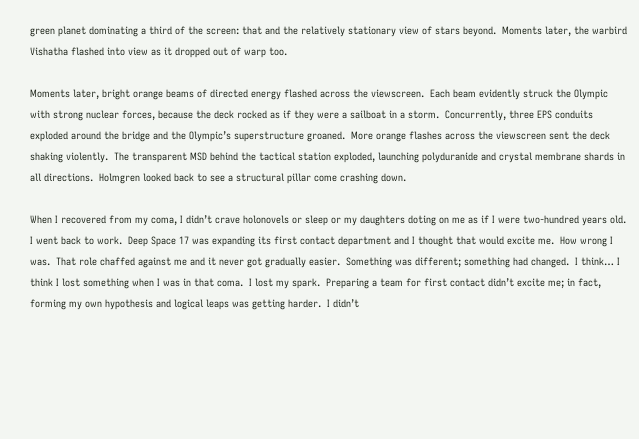green planet dominating a third of the screen: that and the relatively stationary view of stars beyond.  Moments later, the warbird Vishatha flashed into view as it dropped out of warp too.

Moments later, bright orange beams of directed energy flashed across the viewscreen.  Each beam evidently struck the Olympic with strong nuclear forces, because the deck rocked as if they were a sailboat in a storm.  Concurrently, three EPS conduits exploded around the bridge and the Olympic’s superstructure groaned.  More orange flashes across the viewscreen sent the deck shaking violently.  The transparent MSD behind the tactical station exploded, launching polyduranide and crystal membrane shards in all directions.  Holmgren looked back to see a structural pillar come crashing down.

When I recovered from my coma, I didn’t crave holonovels or sleep or my daughters doting on me as if I were two-hundred years old.  I went back to work.  Deep Space 17 was expanding its first contact department and I thought that would excite me.  How wrong I was.  That role chaffed against me and it never got gradually easier.  Something was different; something had changed.  I think… I think I lost something when I was in that coma.  I lost my spark.  Preparing a team for first contact didn’t excite me; in fact, forming my own hypothesis and logical leaps was getting harder.  I didn’t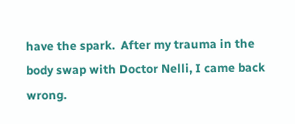have the spark.  After my trauma in the body swap with Doctor Nelli, I came back wrong.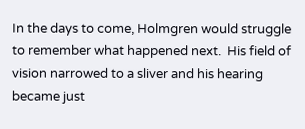In the days to come, Holmgren would struggle to remember what happened next.  His field of vision narrowed to a sliver and his hearing became just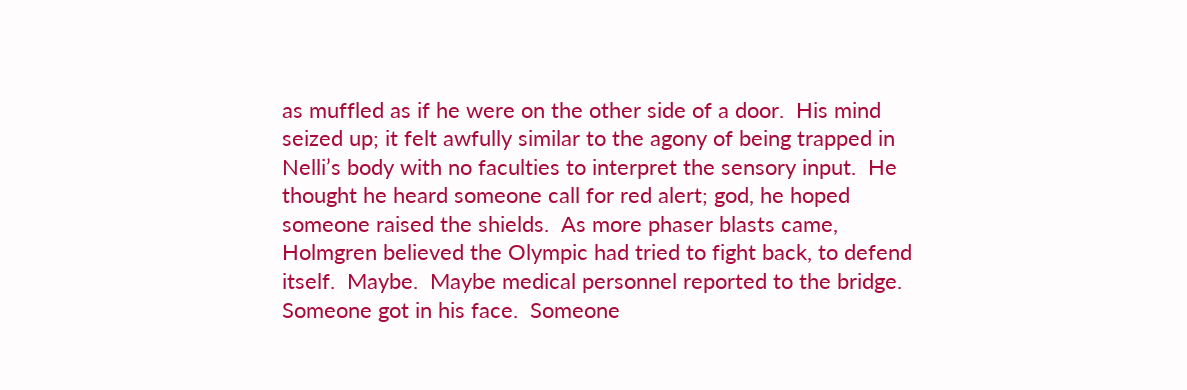as muffled as if he were on the other side of a door.  His mind seized up; it felt awfully similar to the agony of being trapped in Nelli’s body with no faculties to interpret the sensory input.  He thought he heard someone call for red alert; god, he hoped someone raised the shields.  As more phaser blasts came, Holmgren believed the Olympic had tried to fight back, to defend itself.  Maybe.  Maybe medical personnel reported to the bridge.  Someone got in his face.  Someone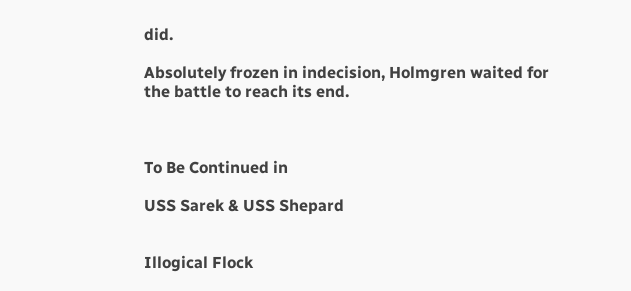did.

Absolutely frozen in indecision, Holmgren waited for the battle to reach its end.



To Be Continued in

USS Sarek & USS Shepard


Illogical Flock